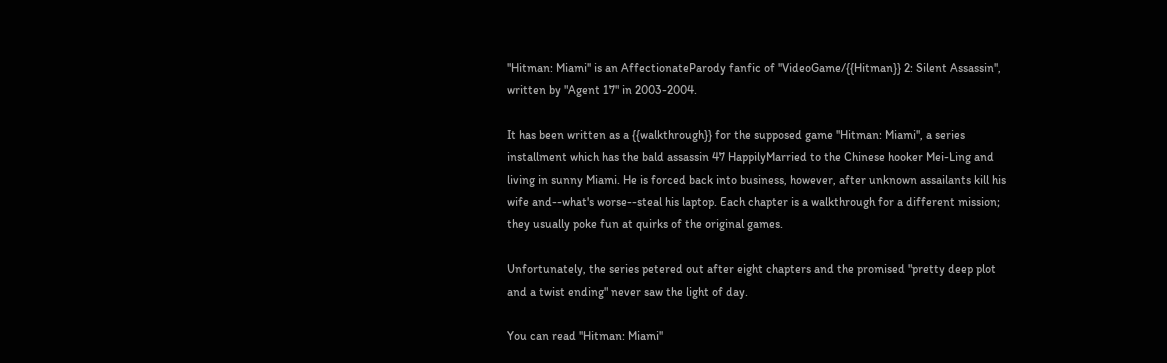''Hitman: Miami'' is an AffectionateParody fanfic of ''VideoGame/{{Hitman}} 2: Silent Assassin'', written by "Agent 17" in 2003-2004.

It has been written as a {{walkthrough}} for the supposed game ''Hitman: Miami'', a series installment which has the bald assassin 47 HappilyMarried to the Chinese hooker Mei-Ling and living in sunny Miami. He is forced back into business, however, after unknown assailants kill his wife and--what's worse--steal his laptop. Each chapter is a walkthrough for a different mission; they usually poke fun at quirks of the original games.

Unfortunately, the series petered out after eight chapters and the promised "pretty deep plot and a twist ending" never saw the light of day.

You can read ''Hitman: Miami''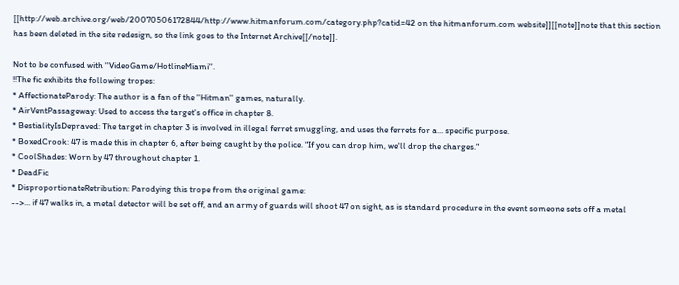[[http://web.archive.org/web/20070506172844/http://www.hitmanforum.com/category.php?catid=42 on the hitmanforum.com website]][[note]]note that this section has been deleted in the site redesign, so the link goes to the Internet Archive[[/note]].

Not to be confused with ''VideoGame/HotlineMiami''.
!!The fic exhibits the following tropes:
* AffectionateParody: The author is a fan of the ''Hitman'' games, naturally.
* AirVentPassageway: Used to access the target's office in chapter 8.
* BestialityIsDepraved: The target in chapter 3 is involved in illegal ferret smuggling, and uses the ferrets for a... specific purpose.
* BoxedCrook: 47 is made this in chapter 6, after being caught by the police. "If you can drop him, we'll drop the charges."
* CoolShades: Worn by 47 throughout chapter 1.
* DeadFic
* DisproportionateRetribution: Parodying this trope from the original game:
-->... if 47 walks in, a metal detector will be set off, and an army of guards will shoot 47 on sight, as is standard procedure in the event someone sets off a metal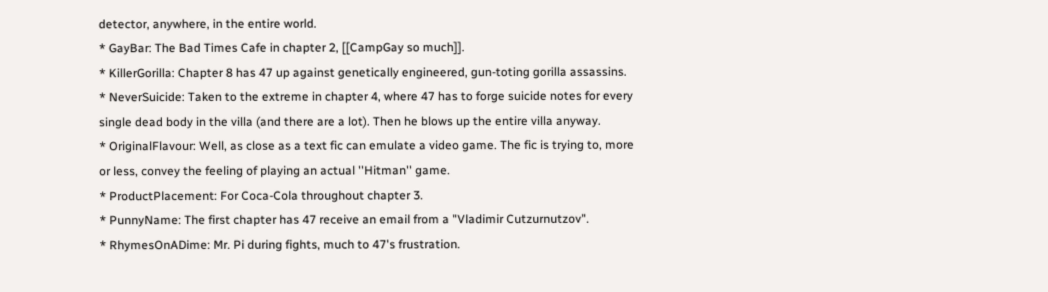detector, anywhere, in the entire world.
* GayBar: The Bad Times Cafe in chapter 2, [[CampGay so much]].
* KillerGorilla: Chapter 8 has 47 up against genetically engineered, gun-toting gorilla assassins.
* NeverSuicide: Taken to the extreme in chapter 4, where 47 has to forge suicide notes for every single dead body in the villa (and there are a lot). Then he blows up the entire villa anyway.
* OriginalFlavour: Well, as close as a text fic can emulate a video game. The fic is trying to, more or less, convey the feeling of playing an actual ''Hitman'' game.
* ProductPlacement: For Coca-Cola throughout chapter 3.
* PunnyName: The first chapter has 47 receive an email from a "Vladimir Cutzurnutzov".
* RhymesOnADime: Mr. Pi during fights, much to 47's frustration.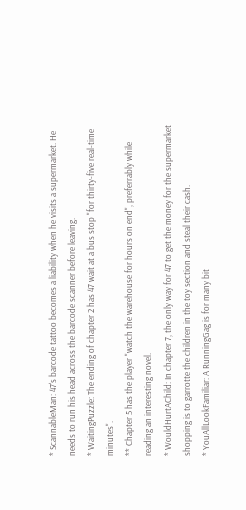* ScannableMan: 47's barcode tattoo becomes a liability when he visits a supermarket. He needs to run his head across the barcode scanner before leaving.
* WaitingPuzzle: The ending of chapter 2 has 47 wait at a bus stop "for thirty-five real-time minutes".
** Chapter 5 has the player "watch the warehouse for hours on end", preferrably while reading an interesting novel.
* WouldHurtAChild: In chapter 7, the only way for 47 to get the money for the supermarket shopping is to garrotte the children in the toy section and steal their cash.
* YouAllLookFamiliar: A RunningGag is for many bit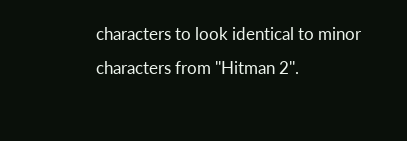characters to look identical to minor characters from ''Hitman 2''.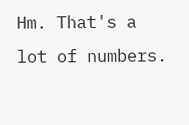Hm. That's a lot of numbers.